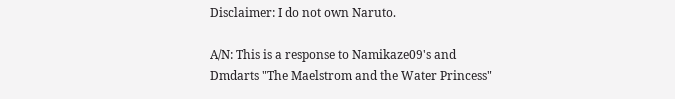Disclaimer: I do not own Naruto.

A/N: This is a response to Namikaze09's and Dmdarts "The Maelstrom and the Water Princess"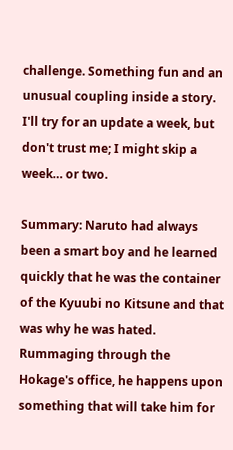challenge. Something fun and an unusual coupling inside a story. I'll try for an update a week, but don't trust me; I might skip a week… or two.

Summary: Naruto had always been a smart boy and he learned quickly that he was the container of the Kyuubi no Kitsune and that was why he was hated. Rummaging through the Hokage's office, he happens upon something that will take him for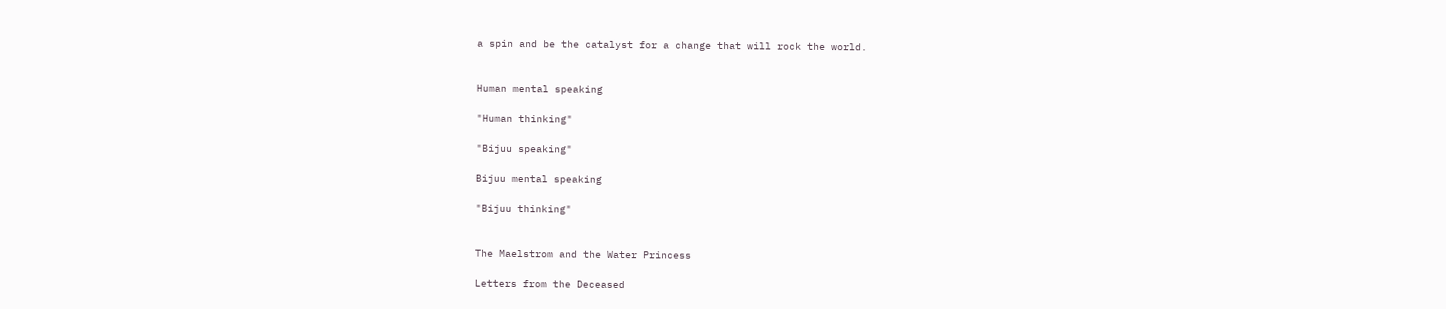a spin and be the catalyst for a change that will rock the world.


Human mental speaking

"Human thinking"

"Bijuu speaking"

Bijuu mental speaking

"Bijuu thinking"


The Maelstrom and the Water Princess

Letters from the Deceased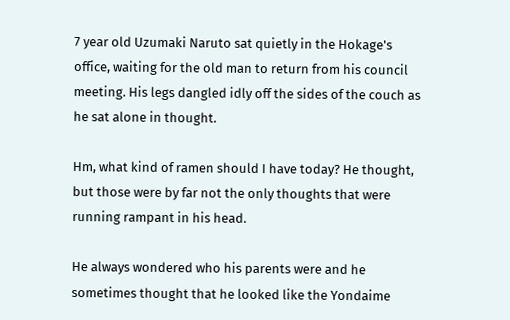7 year old Uzumaki Naruto sat quietly in the Hokage's office, waiting for the old man to return from his council meeting. His legs dangled idly off the sides of the couch as he sat alone in thought.

Hm, what kind of ramen should I have today? He thought, but those were by far not the only thoughts that were running rampant in his head.

He always wondered who his parents were and he sometimes thought that he looked like the Yondaime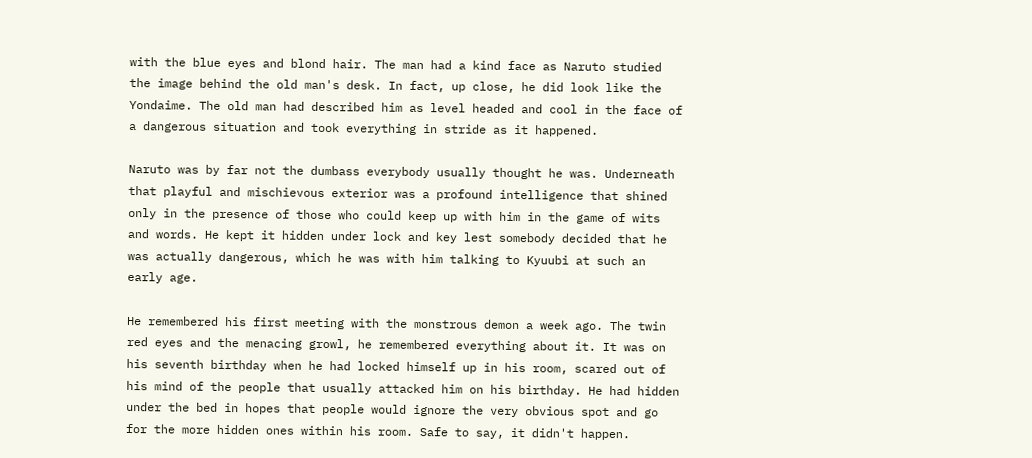with the blue eyes and blond hair. The man had a kind face as Naruto studied the image behind the old man's desk. In fact, up close, he did look like the Yondaime. The old man had described him as level headed and cool in the face of a dangerous situation and took everything in stride as it happened.

Naruto was by far not the dumbass everybody usually thought he was. Underneath that playful and mischievous exterior was a profound intelligence that shined only in the presence of those who could keep up with him in the game of wits and words. He kept it hidden under lock and key lest somebody decided that he was actually dangerous, which he was with him talking to Kyuubi at such an early age.

He remembered his first meeting with the monstrous demon a week ago. The twin red eyes and the menacing growl, he remembered everything about it. It was on his seventh birthday when he had locked himself up in his room, scared out of his mind of the people that usually attacked him on his birthday. He had hidden under the bed in hopes that people would ignore the very obvious spot and go for the more hidden ones within his room. Safe to say, it didn't happen.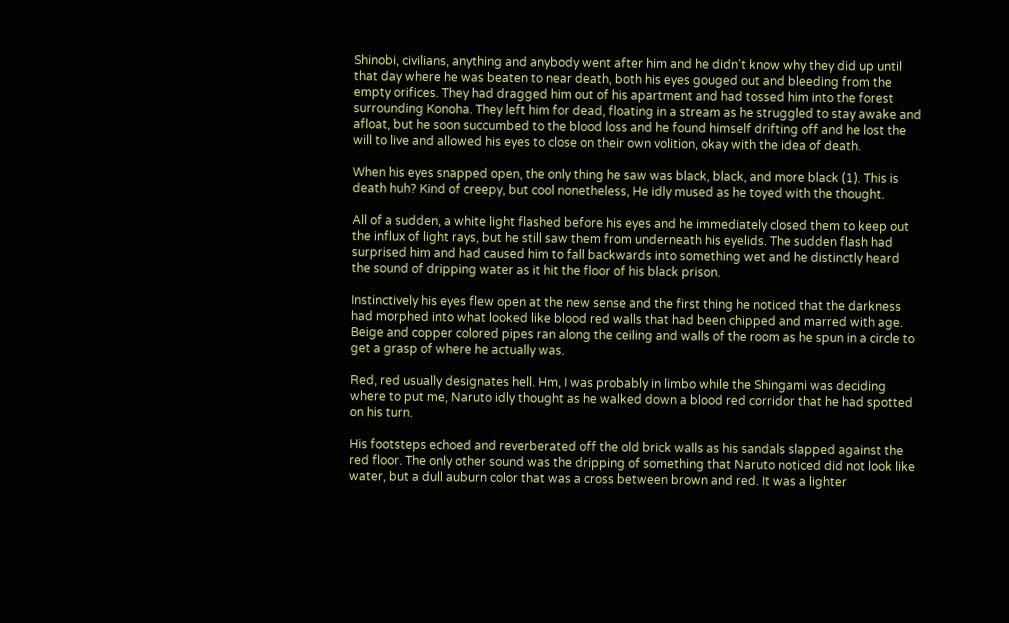Shinobi, civilians, anything and anybody went after him and he didn't know why they did up until that day where he was beaten to near death, both his eyes gouged out and bleeding from the empty orifices. They had dragged him out of his apartment and had tossed him into the forest surrounding Konoha. They left him for dead, floating in a stream as he struggled to stay awake and afloat, but he soon succumbed to the blood loss and he found himself drifting off and he lost the will to live and allowed his eyes to close on their own volition, okay with the idea of death.

When his eyes snapped open, the only thing he saw was black, black, and more black (1). This is death huh? Kind of creepy, but cool nonetheless, He idly mused as he toyed with the thought.

All of a sudden, a white light flashed before his eyes and he immediately closed them to keep out the influx of light rays, but he still saw them from underneath his eyelids. The sudden flash had surprised him and had caused him to fall backwards into something wet and he distinctly heard the sound of dripping water as it hit the floor of his black prison.

Instinctively his eyes flew open at the new sense and the first thing he noticed that the darkness had morphed into what looked like blood red walls that had been chipped and marred with age. Beige and copper colored pipes ran along the ceiling and walls of the room as he spun in a circle to get a grasp of where he actually was.

Red, red usually designates hell. Hm, I was probably in limbo while the Shingami was deciding where to put me, Naruto idly thought as he walked down a blood red corridor that he had spotted on his turn.

His footsteps echoed and reverberated off the old brick walls as his sandals slapped against the red floor. The only other sound was the dripping of something that Naruto noticed did not look like water, but a dull auburn color that was a cross between brown and red. It was a lighter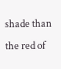shade than the red of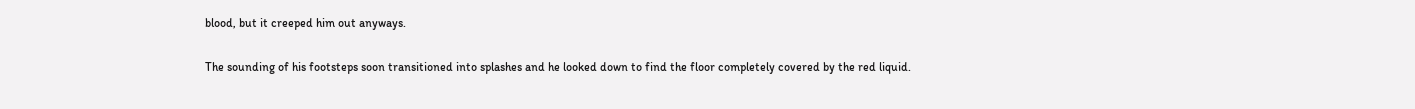blood, but it creeped him out anyways.

The sounding of his footsteps soon transitioned into splashes and he looked down to find the floor completely covered by the red liquid.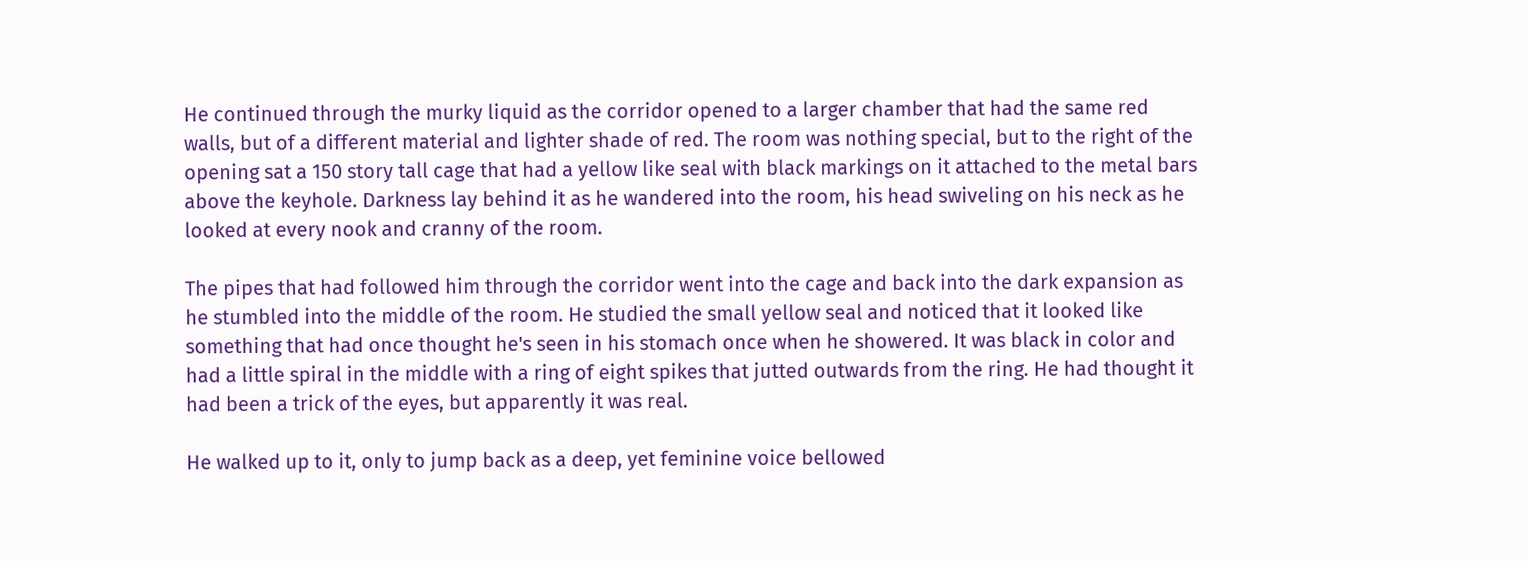He continued through the murky liquid as the corridor opened to a larger chamber that had the same red walls, but of a different material and lighter shade of red. The room was nothing special, but to the right of the opening sat a 150 story tall cage that had a yellow like seal with black markings on it attached to the metal bars above the keyhole. Darkness lay behind it as he wandered into the room, his head swiveling on his neck as he looked at every nook and cranny of the room.

The pipes that had followed him through the corridor went into the cage and back into the dark expansion as he stumbled into the middle of the room. He studied the small yellow seal and noticed that it looked like something that had once thought he's seen in his stomach once when he showered. It was black in color and had a little spiral in the middle with a ring of eight spikes that jutted outwards from the ring. He had thought it had been a trick of the eyes, but apparently it was real.

He walked up to it, only to jump back as a deep, yet feminine voice bellowed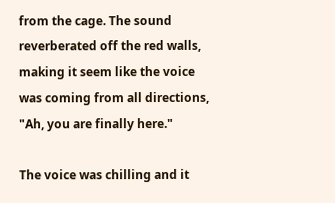from the cage. The sound reverberated off the red walls, making it seem like the voice was coming from all directions, "Ah, you are finally here."

The voice was chilling and it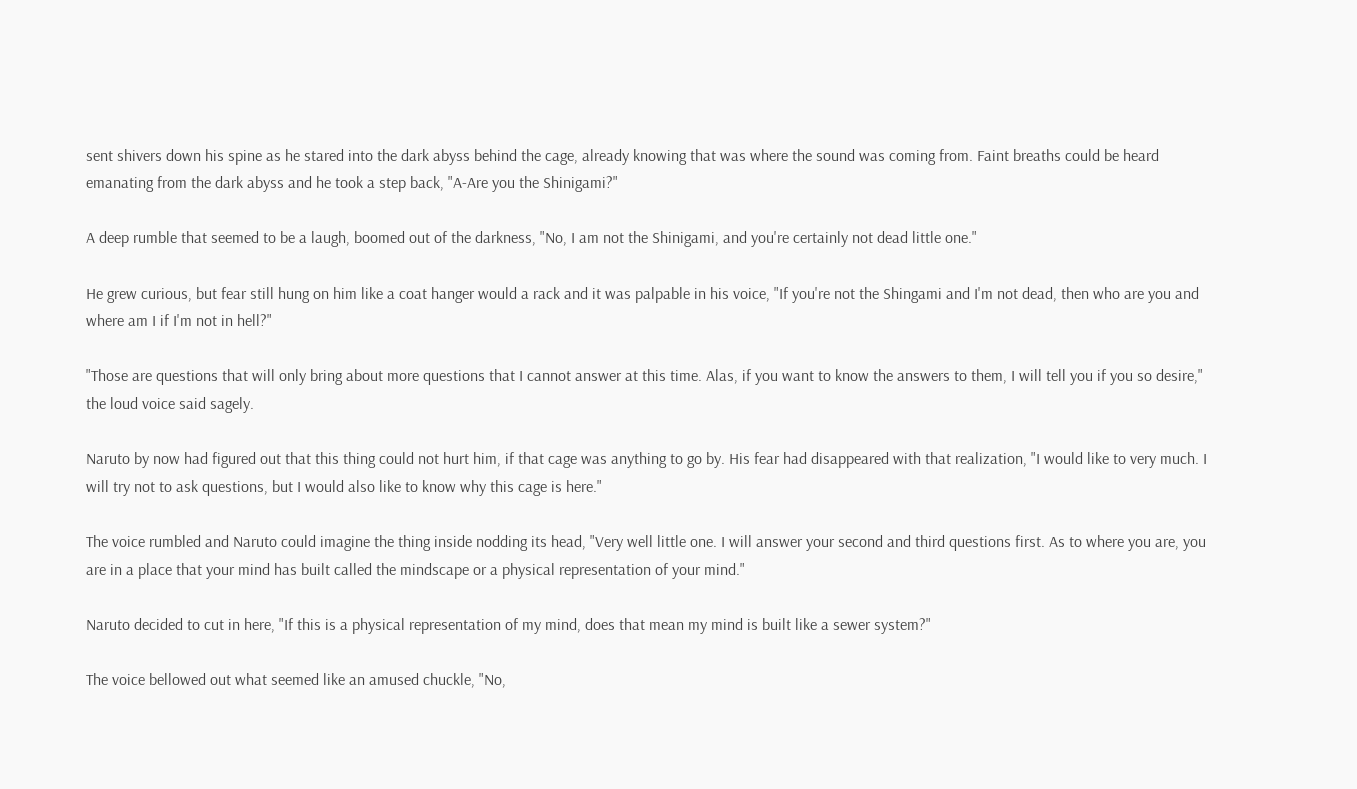sent shivers down his spine as he stared into the dark abyss behind the cage, already knowing that was where the sound was coming from. Faint breaths could be heard emanating from the dark abyss and he took a step back, "A-Are you the Shinigami?"

A deep rumble that seemed to be a laugh, boomed out of the darkness, "No, I am not the Shinigami, and you're certainly not dead little one."

He grew curious, but fear still hung on him like a coat hanger would a rack and it was palpable in his voice, "If you're not the Shingami and I'm not dead, then who are you and where am I if I'm not in hell?"

"Those are questions that will only bring about more questions that I cannot answer at this time. Alas, if you want to know the answers to them, I will tell you if you so desire," the loud voice said sagely.

Naruto by now had figured out that this thing could not hurt him, if that cage was anything to go by. His fear had disappeared with that realization, "I would like to very much. I will try not to ask questions, but I would also like to know why this cage is here."

The voice rumbled and Naruto could imagine the thing inside nodding its head, "Very well little one. I will answer your second and third questions first. As to where you are, you are in a place that your mind has built called the mindscape or a physical representation of your mind."

Naruto decided to cut in here, "If this is a physical representation of my mind, does that mean my mind is built like a sewer system?"

The voice bellowed out what seemed like an amused chuckle, "No,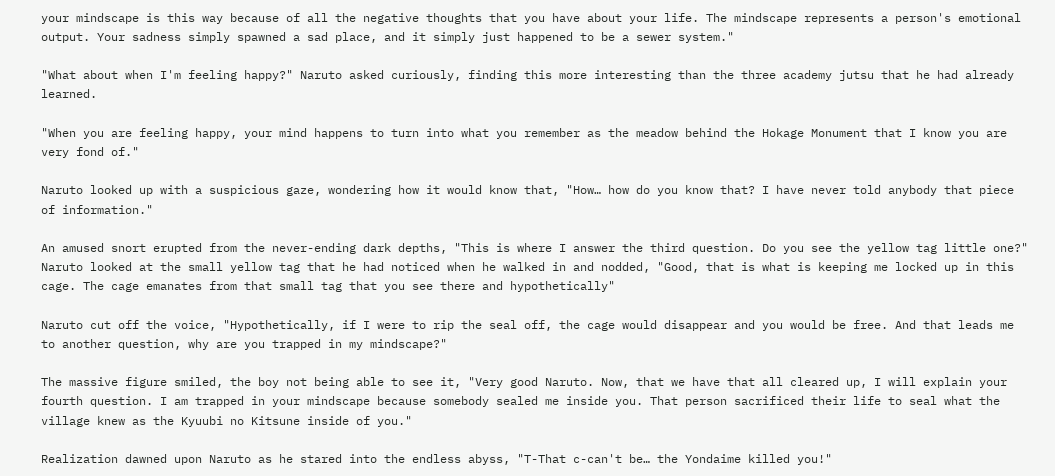your mindscape is this way because of all the negative thoughts that you have about your life. The mindscape represents a person's emotional output. Your sadness simply spawned a sad place, and it simply just happened to be a sewer system."

"What about when I'm feeling happy?" Naruto asked curiously, finding this more interesting than the three academy jutsu that he had already learned.

"When you are feeling happy, your mind happens to turn into what you remember as the meadow behind the Hokage Monument that I know you are very fond of."

Naruto looked up with a suspicious gaze, wondering how it would know that, "How… how do you know that? I have never told anybody that piece of information."

An amused snort erupted from the never-ending dark depths, "This is where I answer the third question. Do you see the yellow tag little one?" Naruto looked at the small yellow tag that he had noticed when he walked in and nodded, "Good, that is what is keeping me locked up in this cage. The cage emanates from that small tag that you see there and hypothetically"

Naruto cut off the voice, "Hypothetically, if I were to rip the seal off, the cage would disappear and you would be free. And that leads me to another question, why are you trapped in my mindscape?"

The massive figure smiled, the boy not being able to see it, "Very good Naruto. Now, that we have that all cleared up, I will explain your fourth question. I am trapped in your mindscape because somebody sealed me inside you. That person sacrificed their life to seal what the village knew as the Kyuubi no Kitsune inside of you."

Realization dawned upon Naruto as he stared into the endless abyss, "T-That c-can't be… the Yondaime killed you!"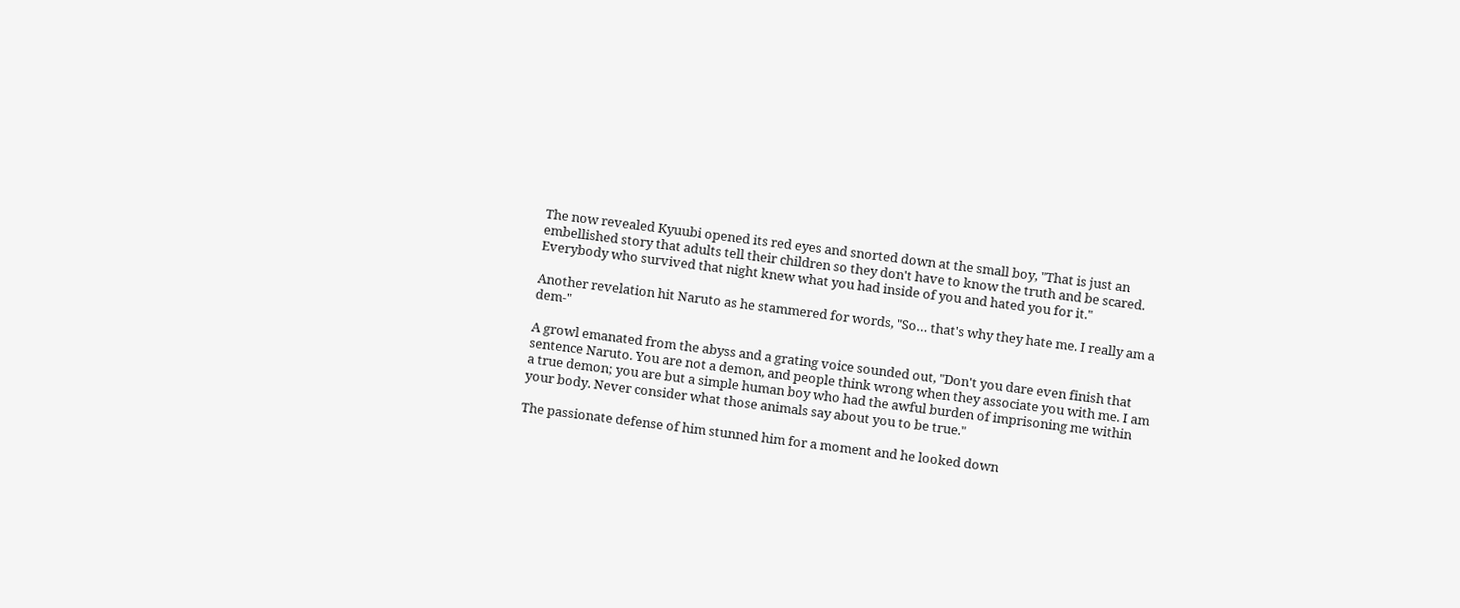The now revealed Kyuubi opened its red eyes and snorted down at the small boy, "That is just an embellished story that adults tell their children so they don't have to know the truth and be scared. Everybody who survived that night knew what you had inside of you and hated you for it."

Another revelation hit Naruto as he stammered for words, "So… that's why they hate me. I really am a dem-"

A growl emanated from the abyss and a grating voice sounded out, "Don't you dare even finish that sentence Naruto. You are not a demon, and people think wrong when they associate you with me. I am a true demon; you are but a simple human boy who had the awful burden of imprisoning me within your body. Never consider what those animals say about you to be true."

The passionate defense of him stunned him for a moment and he looked down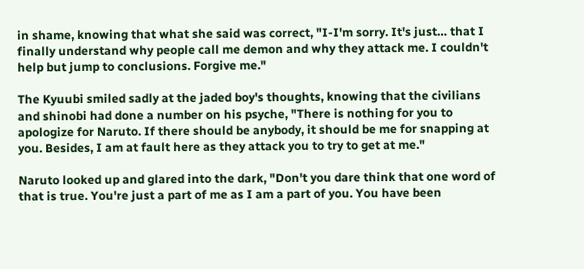in shame, knowing that what she said was correct, "I-I'm sorry. It's just… that I finally understand why people call me demon and why they attack me. I couldn't help but jump to conclusions. Forgive me."

The Kyuubi smiled sadly at the jaded boy's thoughts, knowing that the civilians and shinobi had done a number on his psyche, "There is nothing for you to apologize for Naruto. If there should be anybody, it should be me for snapping at you. Besides, I am at fault here as they attack you to try to get at me."

Naruto looked up and glared into the dark, "Don't you dare think that one word of that is true. You're just a part of me as I am a part of you. You have been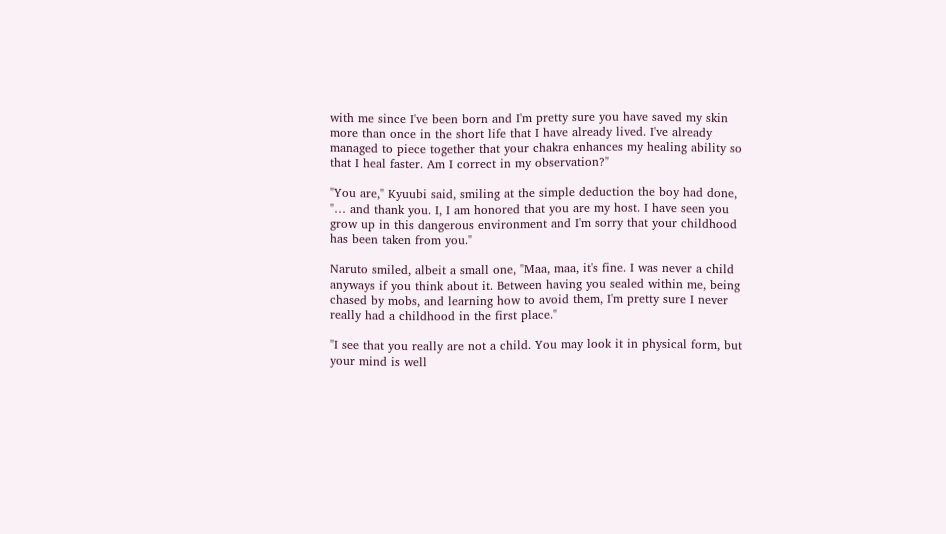with me since I've been born and I'm pretty sure you have saved my skin more than once in the short life that I have already lived. I've already managed to piece together that your chakra enhances my healing ability so that I heal faster. Am I correct in my observation?"

"You are," Kyuubi said, smiling at the simple deduction the boy had done, "… and thank you. I, I am honored that you are my host. I have seen you grow up in this dangerous environment and I'm sorry that your childhood has been taken from you."

Naruto smiled, albeit a small one, "Maa, maa, it's fine. I was never a child anyways if you think about it. Between having you sealed within me, being chased by mobs, and learning how to avoid them, I'm pretty sure I never really had a childhood in the first place."

"I see that you really are not a child. You may look it in physical form, but your mind is well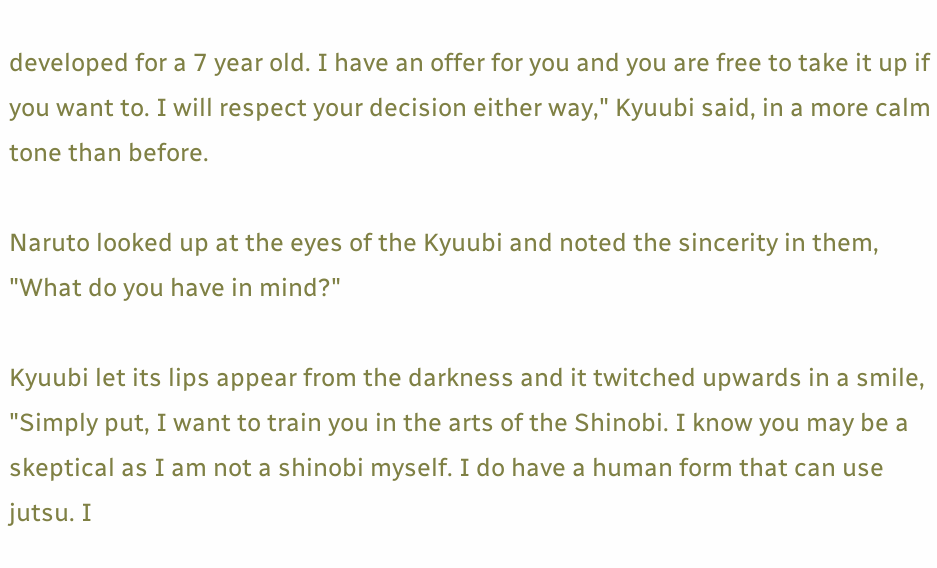developed for a 7 year old. I have an offer for you and you are free to take it up if you want to. I will respect your decision either way," Kyuubi said, in a more calm tone than before.

Naruto looked up at the eyes of the Kyuubi and noted the sincerity in them, "What do you have in mind?"

Kyuubi let its lips appear from the darkness and it twitched upwards in a smile, "Simply put, I want to train you in the arts of the Shinobi. I know you may be a skeptical as I am not a shinobi myself. I do have a human form that can use jutsu. I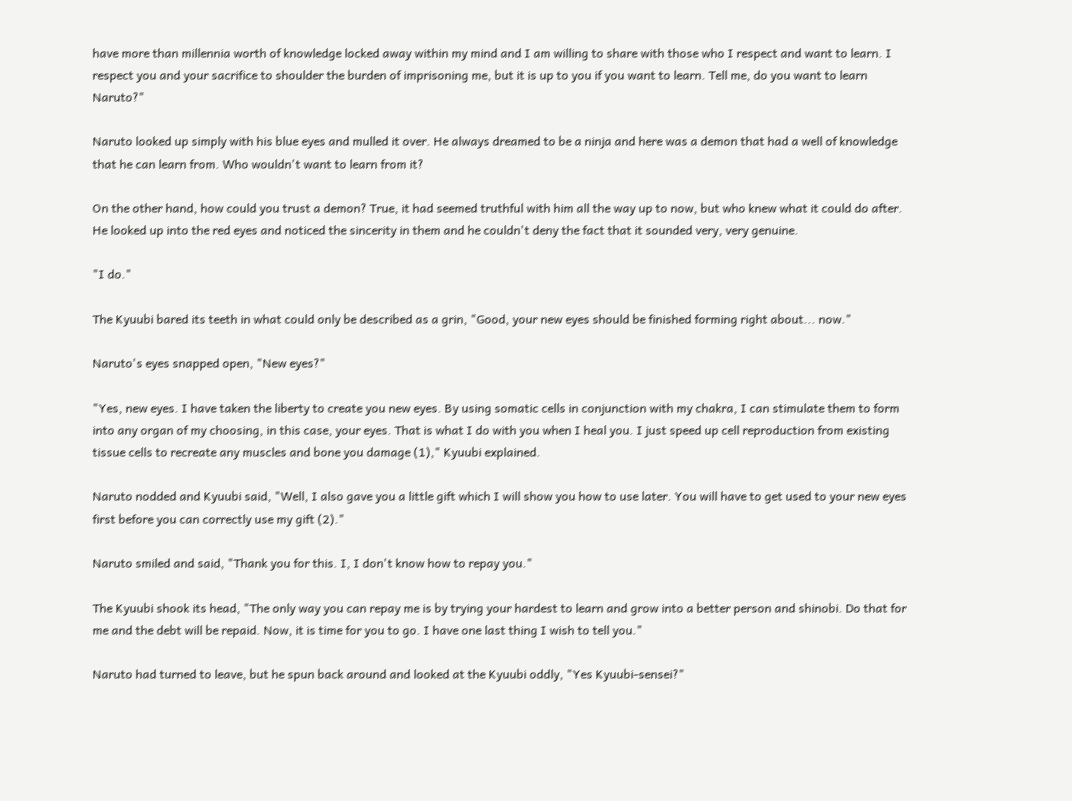have more than millennia worth of knowledge locked away within my mind and I am willing to share with those who I respect and want to learn. I respect you and your sacrifice to shoulder the burden of imprisoning me, but it is up to you if you want to learn. Tell me, do you want to learn Naruto?"

Naruto looked up simply with his blue eyes and mulled it over. He always dreamed to be a ninja and here was a demon that had a well of knowledge that he can learn from. Who wouldn't want to learn from it?

On the other hand, how could you trust a demon? True, it had seemed truthful with him all the way up to now, but who knew what it could do after. He looked up into the red eyes and noticed the sincerity in them and he couldn't deny the fact that it sounded very, very genuine.

"I do."

The Kyuubi bared its teeth in what could only be described as a grin, "Good, your new eyes should be finished forming right about... now."

Naruto's eyes snapped open, "New eyes?"

"Yes, new eyes. I have taken the liberty to create you new eyes. By using somatic cells in conjunction with my chakra, I can stimulate them to form into any organ of my choosing, in this case, your eyes. That is what I do with you when I heal you. I just speed up cell reproduction from existing tissue cells to recreate any muscles and bone you damage (1)," Kyuubi explained.

Naruto nodded and Kyuubi said, "Well, I also gave you a little gift which I will show you how to use later. You will have to get used to your new eyes first before you can correctly use my gift (2)."

Naruto smiled and said, "Thank you for this. I, I don't know how to repay you."

The Kyuubi shook its head, "The only way you can repay me is by trying your hardest to learn and grow into a better person and shinobi. Do that for me and the debt will be repaid. Now, it is time for you to go. I have one last thing I wish to tell you."

Naruto had turned to leave, but he spun back around and looked at the Kyuubi oddly, "Yes Kyuubi-sensei?"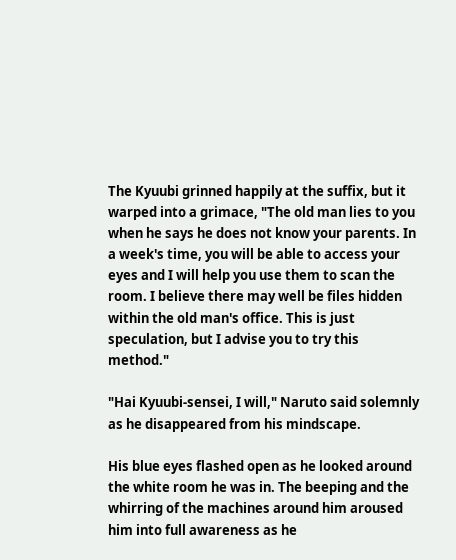The Kyuubi grinned happily at the suffix, but it warped into a grimace, "The old man lies to you when he says he does not know your parents. In a week's time, you will be able to access your eyes and I will help you use them to scan the room. I believe there may well be files hidden within the old man's office. This is just speculation, but I advise you to try this method."

"Hai Kyuubi-sensei, I will," Naruto said solemnly as he disappeared from his mindscape.

His blue eyes flashed open as he looked around the white room he was in. The beeping and the whirring of the machines around him aroused him into full awareness as he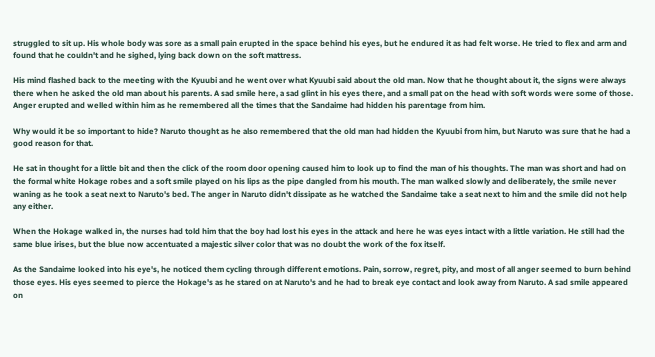struggled to sit up. His whole body was sore as a small pain erupted in the space behind his eyes, but he endured it as had felt worse. He tried to flex and arm and found that he couldn't and he sighed, lying back down on the soft mattress.

His mind flashed back to the meeting with the Kyuubi and he went over what Kyuubi said about the old man. Now that he thought about it, the signs were always there when he asked the old man about his parents. A sad smile here, a sad glint in his eyes there, and a small pat on the head with soft words were some of those. Anger erupted and welled within him as he remembered all the times that the Sandaime had hidden his parentage from him.

Why would it be so important to hide? Naruto thought as he also remembered that the old man had hidden the Kyuubi from him, but Naruto was sure that he had a good reason for that.

He sat in thought for a little bit and then the click of the room door opening caused him to look up to find the man of his thoughts. The man was short and had on the formal white Hokage robes and a soft smile played on his lips as the pipe dangled from his mouth. The man walked slowly and deliberately, the smile never waning as he took a seat next to Naruto's bed. The anger in Naruto didn't dissipate as he watched the Sandaime take a seat next to him and the smile did not help any either.

When the Hokage walked in, the nurses had told him that the boy had lost his eyes in the attack and here he was eyes intact with a little variation. He still had the same blue irises, but the blue now accentuated a majestic silver color that was no doubt the work of the fox itself.

As the Sandaime looked into his eye's, he noticed them cycling through different emotions. Pain, sorrow, regret, pity, and most of all anger seemed to burn behind those eyes. His eyes seemed to pierce the Hokage's as he stared on at Naruto's and he had to break eye contact and look away from Naruto. A sad smile appeared on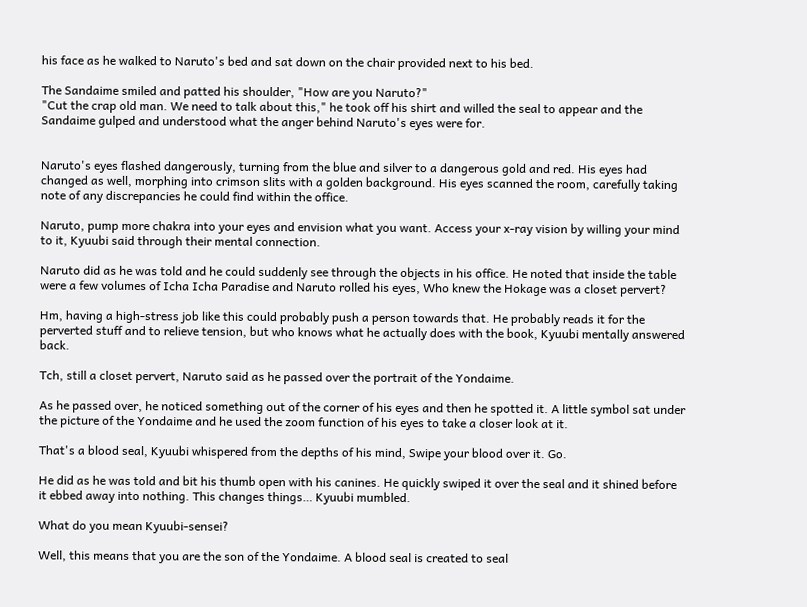his face as he walked to Naruto's bed and sat down on the chair provided next to his bed.

The Sandaime smiled and patted his shoulder, "How are you Naruto?"
"Cut the crap old man. We need to talk about this," he took off his shirt and willed the seal to appear and the Sandaime gulped and understood what the anger behind Naruto's eyes were for.


Naruto's eyes flashed dangerously, turning from the blue and silver to a dangerous gold and red. His eyes had changed as well, morphing into crimson slits with a golden background. His eyes scanned the room, carefully taking note of any discrepancies he could find within the office.

Naruto, pump more chakra into your eyes and envision what you want. Access your x-ray vision by willing your mind to it, Kyuubi said through their mental connection.

Naruto did as he was told and he could suddenly see through the objects in his office. He noted that inside the table were a few volumes of Icha Icha Paradise and Naruto rolled his eyes, Who knew the Hokage was a closet pervert?

Hm, having a high-stress job like this could probably push a person towards that. He probably reads it for the perverted stuff and to relieve tension, but who knows what he actually does with the book, Kyuubi mentally answered back.

Tch, still a closet pervert, Naruto said as he passed over the portrait of the Yondaime.

As he passed over, he noticed something out of the corner of his eyes and then he spotted it. A little symbol sat under the picture of the Yondaime and he used the zoom function of his eyes to take a closer look at it.

That's a blood seal, Kyuubi whispered from the depths of his mind, Swipe your blood over it. Go.

He did as he was told and bit his thumb open with his canines. He quickly swiped it over the seal and it shined before it ebbed away into nothing. This changes things… Kyuubi mumbled.

What do you mean Kyuubi-sensei?

Well, this means that you are the son of the Yondaime. A blood seal is created to seal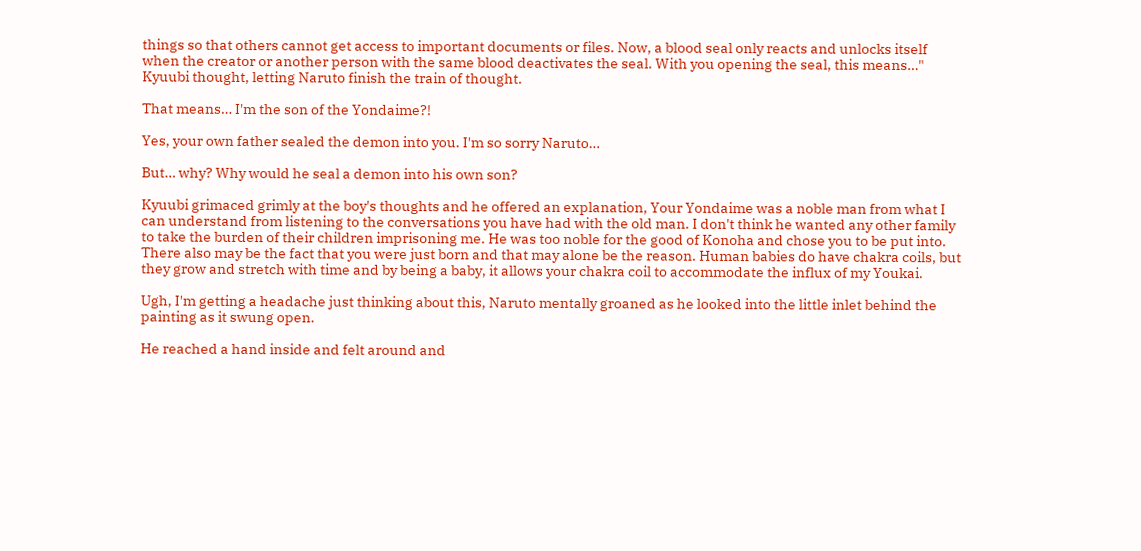things so that others cannot get access to important documents or files. Now, a blood seal only reacts and unlocks itself when the creator or another person with the same blood deactivates the seal. With you opening the seal, this means…" Kyuubi thought, letting Naruto finish the train of thought.

That means… I'm the son of the Yondaime?!

Yes, your own father sealed the demon into you. I'm so sorry Naruto…

But… why? Why would he seal a demon into his own son?

Kyuubi grimaced grimly at the boy's thoughts and he offered an explanation, Your Yondaime was a noble man from what I can understand from listening to the conversations you have had with the old man. I don't think he wanted any other family to take the burden of their children imprisoning me. He was too noble for the good of Konoha and chose you to be put into. There also may be the fact that you were just born and that may alone be the reason. Human babies do have chakra coils, but they grow and stretch with time and by being a baby, it allows your chakra coil to accommodate the influx of my Youkai.

Ugh, I'm getting a headache just thinking about this, Naruto mentally groaned as he looked into the little inlet behind the painting as it swung open.

He reached a hand inside and felt around and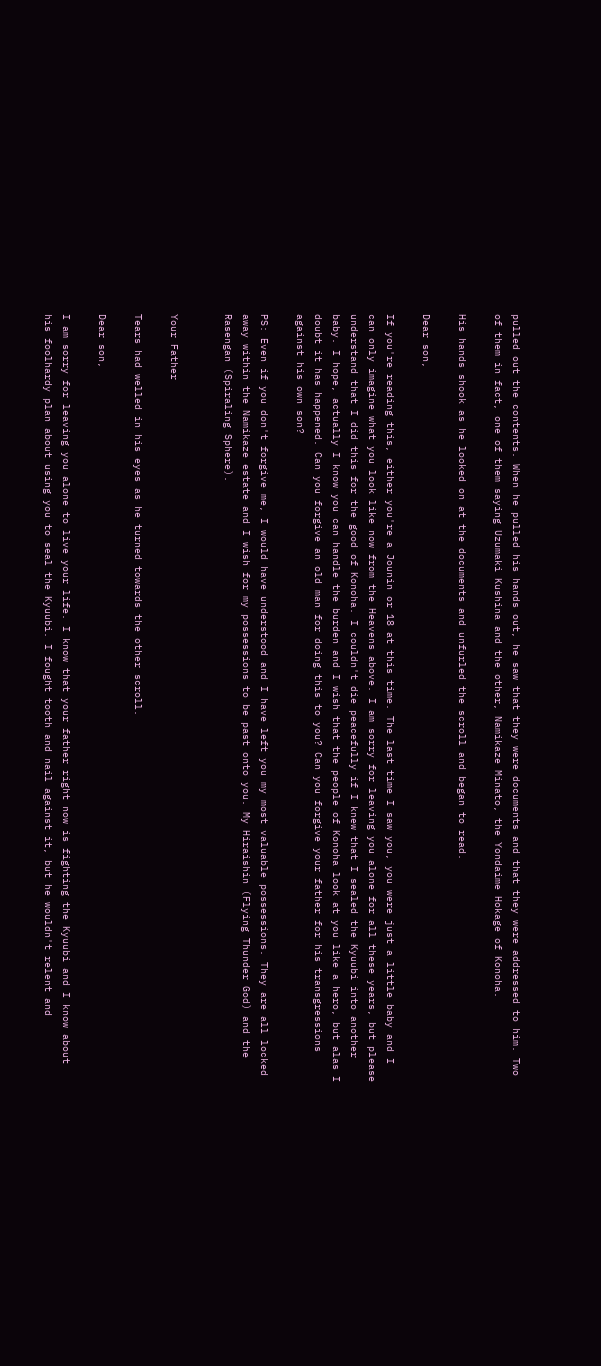pulled out the contents. When he pulled his hands out, he saw that they were documents and that they were addressed to him. Two of them in fact, one of them saying Uzumaki Kushina and the other, Namikaze Minato, the Yondaime Hokage of Konoha.

His hands shook as he looked on at the documents and unfurled the scroll and began to read.

Dear son,

If you're reading this, either you're a Jounin or 18 at this time. The last time I saw you, you were just a little baby and I can only imagine what you look like now from the Heavens above. I am sorry for leaving you alone for all these years, but please understand that I did this for the good of Konoha. I couldn't die peacefully if I knew that I sealed the Kyuubi into another baby. I hope, actually I know you can handle the burden and I wish that the people of Konoha look at you like a hero, but alas I doubt it has happened. Can you forgive an old man for doing this to you? Can you forgive your father for his transgressions against his own son?

PS: Even if you don't forgive me, I would have understood and I have left you my most valuable possessions. They are all locked away within the Namikaze estate and I wish for my possessions to be past onto you. My Hiraishin (Flying Thunder God) and the Rasengan (Spiraling Sphere).


Your Father

Tears had welled in his eyes as he turned towards the other scroll.

Dear son,

I am sorry for leaving you alone to live your life. I know that your father right now is fighting the Kyuubi and I know about his foolhardy plan about using you to seal the Kyuubi. I fought tooth and nail against it, but he wouldn't relent and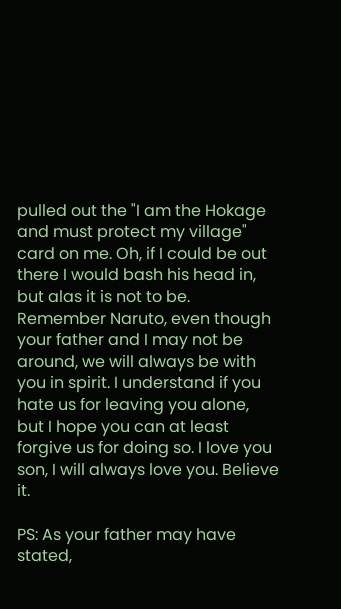pulled out the "I am the Hokage and must protect my village" card on me. Oh, if I could be out there I would bash his head in, but alas it is not to be. Remember Naruto, even though your father and I may not be around, we will always be with you in spirit. I understand if you hate us for leaving you alone, but I hope you can at least forgive us for doing so. I love you son, I will always love you. Believe it.

PS: As your father may have stated,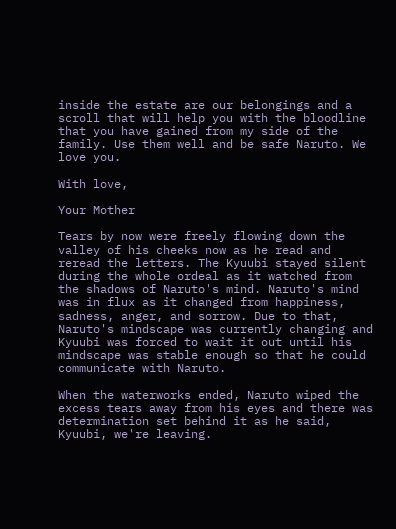inside the estate are our belongings and a scroll that will help you with the bloodline that you have gained from my side of the family. Use them well and be safe Naruto. We love you.

With love,

Your Mother

Tears by now were freely flowing down the valley of his cheeks now as he read and reread the letters. The Kyuubi stayed silent during the whole ordeal as it watched from the shadows of Naruto's mind. Naruto's mind was in flux as it changed from happiness, sadness, anger, and sorrow. Due to that, Naruto's mindscape was currently changing and Kyuubi was forced to wait it out until his mindscape was stable enough so that he could communicate with Naruto.

When the waterworks ended, Naruto wiped the excess tears away from his eyes and there was determination set behind it as he said, Kyuubi, we're leaving.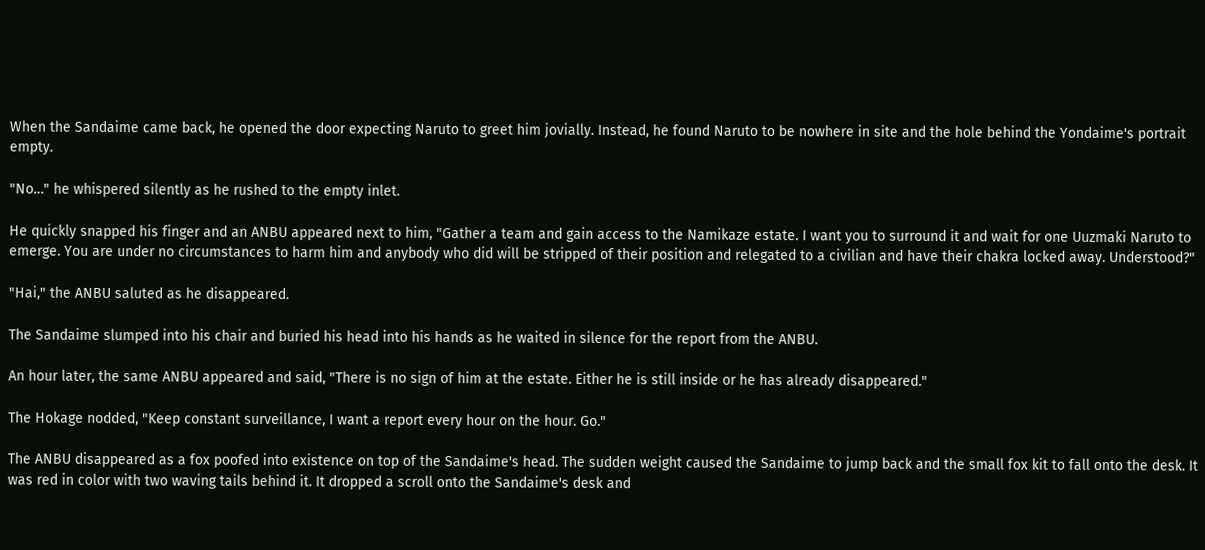When the Sandaime came back, he opened the door expecting Naruto to greet him jovially. Instead, he found Naruto to be nowhere in site and the hole behind the Yondaime's portrait empty.

"No…" he whispered silently as he rushed to the empty inlet.

He quickly snapped his finger and an ANBU appeared next to him, "Gather a team and gain access to the Namikaze estate. I want you to surround it and wait for one Uuzmaki Naruto to emerge. You are under no circumstances to harm him and anybody who did will be stripped of their position and relegated to a civilian and have their chakra locked away. Understood?"

"Hai," the ANBU saluted as he disappeared.

The Sandaime slumped into his chair and buried his head into his hands as he waited in silence for the report from the ANBU.

An hour later, the same ANBU appeared and said, "There is no sign of him at the estate. Either he is still inside or he has already disappeared."

The Hokage nodded, "Keep constant surveillance, I want a report every hour on the hour. Go."

The ANBU disappeared as a fox poofed into existence on top of the Sandaime's head. The sudden weight caused the Sandaime to jump back and the small fox kit to fall onto the desk. It was red in color with two waving tails behind it. It dropped a scroll onto the Sandaime's desk and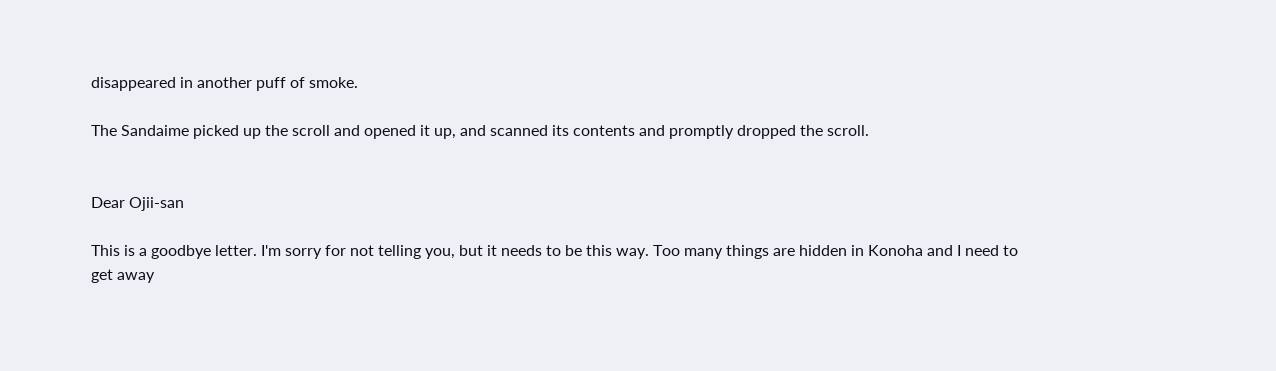disappeared in another puff of smoke.

The Sandaime picked up the scroll and opened it up, and scanned its contents and promptly dropped the scroll.


Dear Ojii-san

This is a goodbye letter. I'm sorry for not telling you, but it needs to be this way. Too many things are hidden in Konoha and I need to get away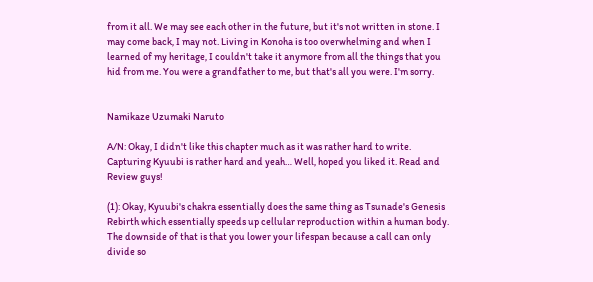from it all. We may see each other in the future, but it's not written in stone. I may come back, I may not. Living in Konoha is too overwhelming and when I learned of my heritage, I couldn't take it anymore from all the things that you hid from me. You were a grandfather to me, but that's all you were. I'm sorry.


Namikaze Uzumaki Naruto

A/N: Okay, I didn't like this chapter much as it was rather hard to write. Capturing Kyuubi is rather hard and yeah… Well, hoped you liked it. Read and Review guys!

(1): Okay, Kyuubi's chakra essentially does the same thing as Tsunade's Genesis Rebirth which essentially speeds up cellular reproduction within a human body. The downside of that is that you lower your lifespan because a call can only divide so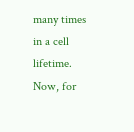many times in a cell lifetime. Now, for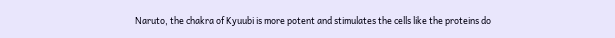Naruto, the chakra of Kyuubi is more potent and stimulates the cells like the proteins do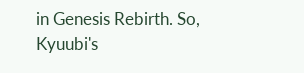in Genesis Rebirth. So, Kyuubi's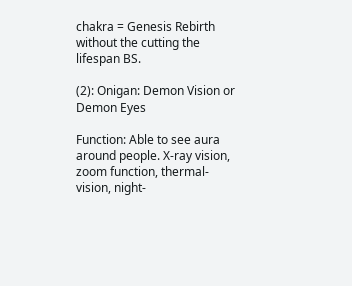chakra = Genesis Rebirth without the cutting the lifespan BS.

(2): Onigan: Demon Vision or Demon Eyes

Function: Able to see aura around people. X-ray vision, zoom function, thermal-vision, night-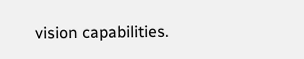vision capabilities.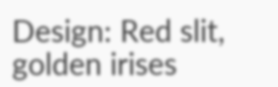Design: Red slit, golden irises